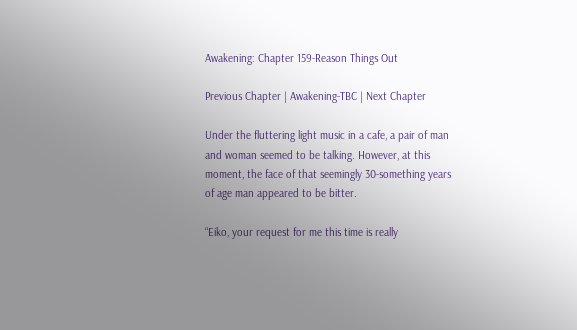Awakening: Chapter 159-Reason Things Out

Previous Chapter | Awakening-TBC | Next Chapter

Under the fluttering light music in a cafe, a pair of man and woman seemed to be talking. However, at this moment, the face of that seemingly 30-something years of age man appeared to be bitter.

“Eiko, your request for me this time is really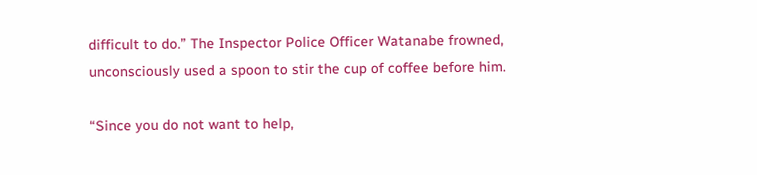difficult to do.” The Inspector Police Officer Watanabe frowned, unconsciously used a spoon to stir the cup of coffee before him.

“Since you do not want to help,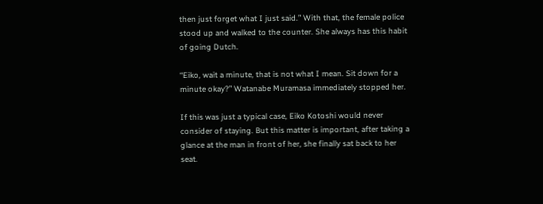then just forget what I just said.” With that, the female police stood up and walked to the counter. She always has this habit of going Dutch.

“Eiko, wait a minute, that is not what I mean. Sit down for a minute okay?” Watanabe Muramasa immediately stopped her.

If this was just a typical case, Eiko Kotoshi would never consider of staying. But this matter is important, after taking a glance at the man in front of her, she finally sat back to her seat.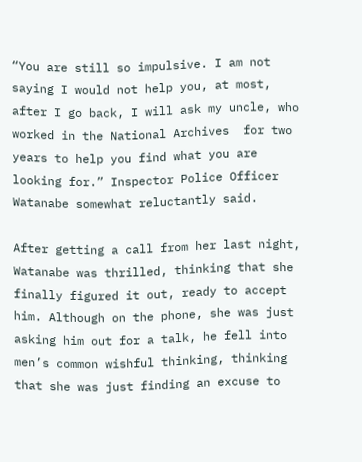“You are still so impulsive. I am not saying I would not help you, at most, after I go back, I will ask my uncle, who worked in the National Archives  for two years to help you find what you are looking for.” Inspector Police Officer Watanabe somewhat reluctantly said.

After getting a call from her last night, Watanabe was thrilled, thinking that she finally figured it out, ready to accept him. Although on the phone, she was just asking him out for a talk, he fell into men’s common wishful thinking, thinking that she was just finding an excuse to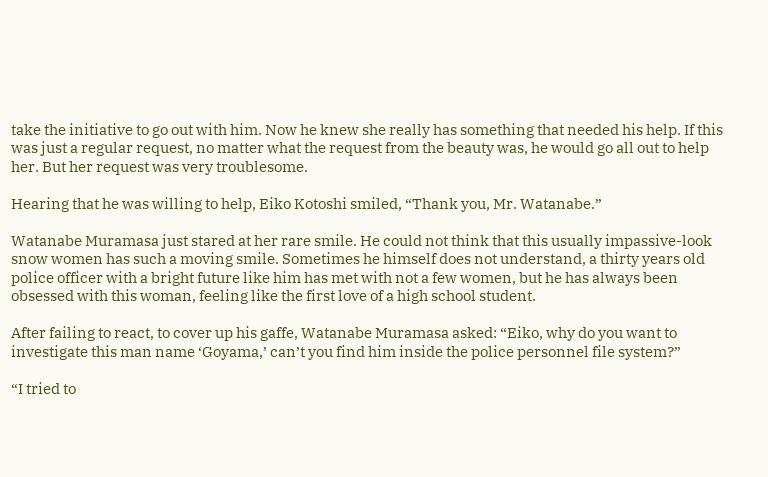take the initiative to go out with him. Now he knew she really has something that needed his help. If this was just a regular request, no matter what the request from the beauty was, he would go all out to help her. But her request was very troublesome.

Hearing that he was willing to help, Eiko Kotoshi smiled, “Thank you, Mr. Watanabe.”

Watanabe Muramasa just stared at her rare smile. He could not think that this usually impassive-look snow women has such a moving smile. Sometimes he himself does not understand, a thirty years old police officer with a bright future like him has met with not a few women, but he has always been obsessed with this woman, feeling like the first love of a high school student.

After failing to react, to cover up his gaffe, Watanabe Muramasa asked: “Eiko, why do you want to investigate this man name ‘Goyama,’ can’t you find him inside the police personnel file system?”

“I tried to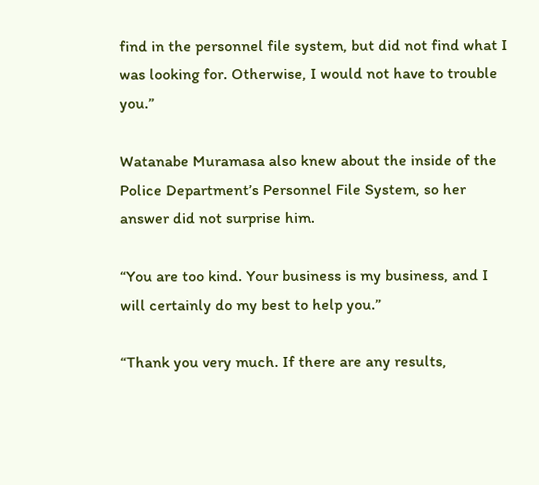find in the personnel file system, but did not find what I was looking for. Otherwise, I would not have to trouble you.”

Watanabe Muramasa also knew about the inside of the Police Department’s Personnel File System, so her answer did not surprise him.

“You are too kind. Your business is my business, and I will certainly do my best to help you.”

“Thank you very much. If there are any results,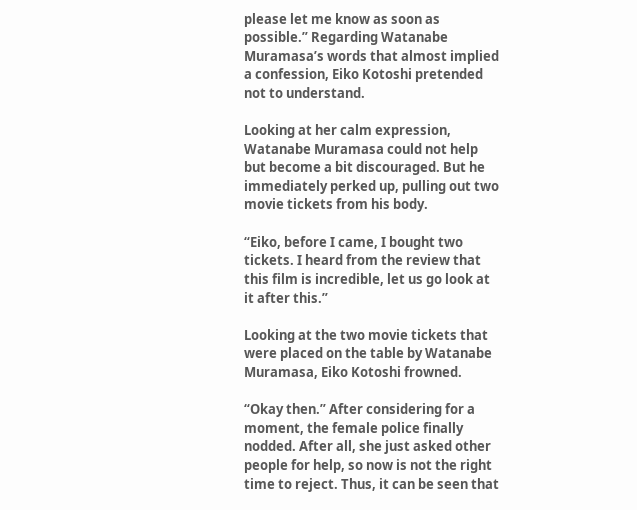please let me know as soon as possible.” Regarding Watanabe Muramasa’s words that almost implied a confession, Eiko Kotoshi pretended not to understand.

Looking at her calm expression, Watanabe Muramasa could not help but become a bit discouraged. But he immediately perked up, pulling out two movie tickets from his body.

“Eiko, before I came, I bought two tickets. I heard from the review that this film is incredible, let us go look at it after this.”

Looking at the two movie tickets that were placed on the table by Watanabe Muramasa, Eiko Kotoshi frowned.

“Okay then.” After considering for a moment, the female police finally nodded. After all, she just asked other people for help, so now is not the right time to reject. Thus, it can be seen that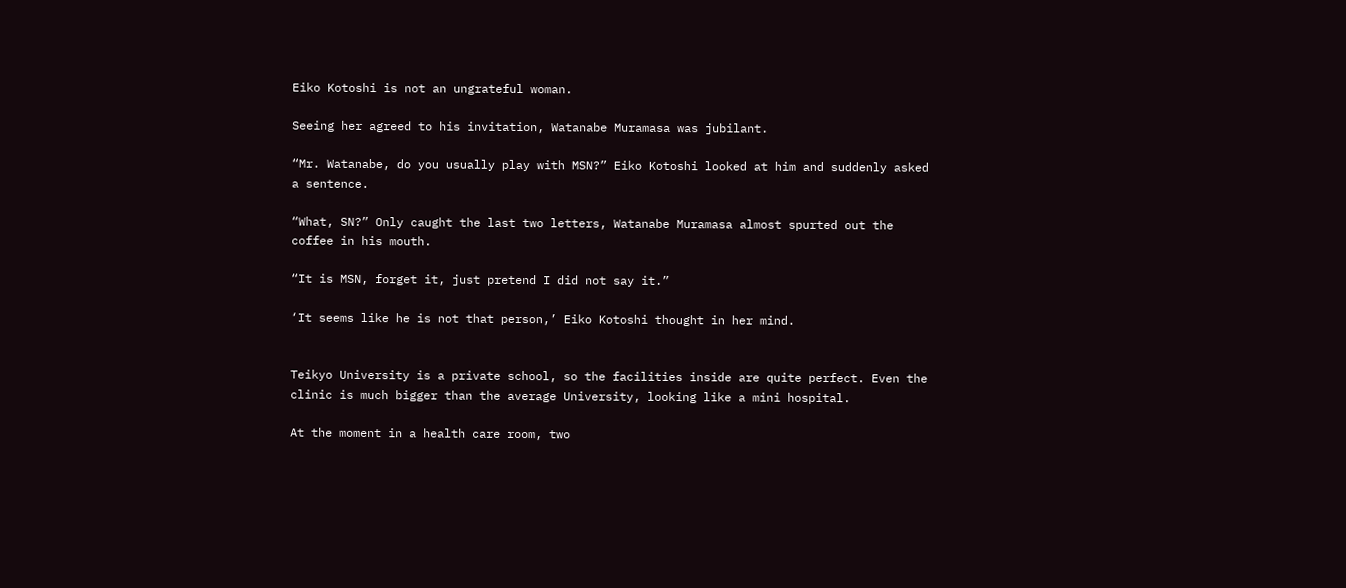Eiko Kotoshi is not an ungrateful woman.

Seeing her agreed to his invitation, Watanabe Muramasa was jubilant.

“Mr. Watanabe, do you usually play with MSN?” Eiko Kotoshi looked at him and suddenly asked a sentence.

“What, SN?” Only caught the last two letters, Watanabe Muramasa almost spurted out the coffee in his mouth.

“It is MSN, forget it, just pretend I did not say it.”

‘It seems like he is not that person,’ Eiko Kotoshi thought in her mind.


Teikyo University is a private school, so the facilities inside are quite perfect. Even the clinic is much bigger than the average University, looking like a mini hospital.

At the moment in a health care room, two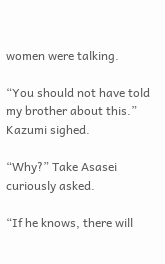women were talking.

“You should not have told my brother about this.” Kazumi sighed.

“Why?” Take Asasei curiously asked.

“If he knows, there will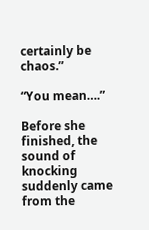certainly be chaos.”

“You mean….”

Before she finished, the sound of knocking suddenly came from the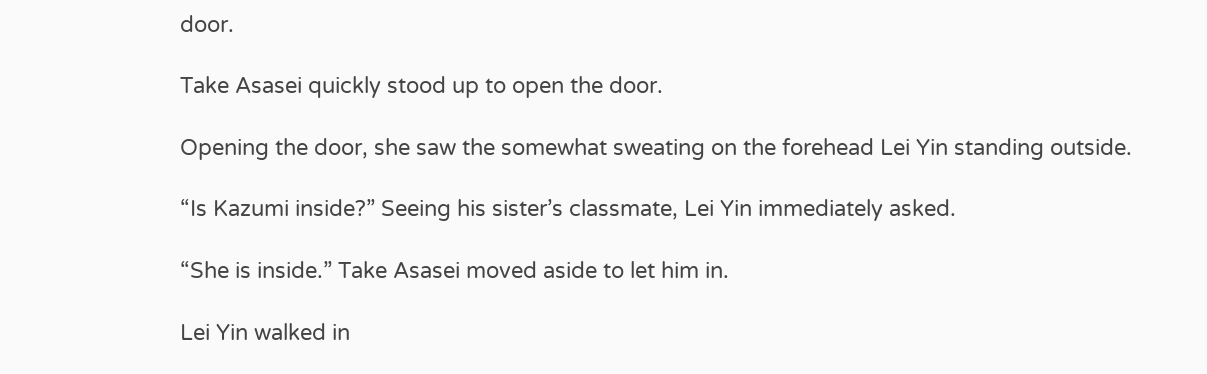door.

Take Asasei quickly stood up to open the door.

Opening the door, she saw the somewhat sweating on the forehead Lei Yin standing outside.

“Is Kazumi inside?” Seeing his sister’s classmate, Lei Yin immediately asked.

“She is inside.” Take Asasei moved aside to let him in.

Lei Yin walked in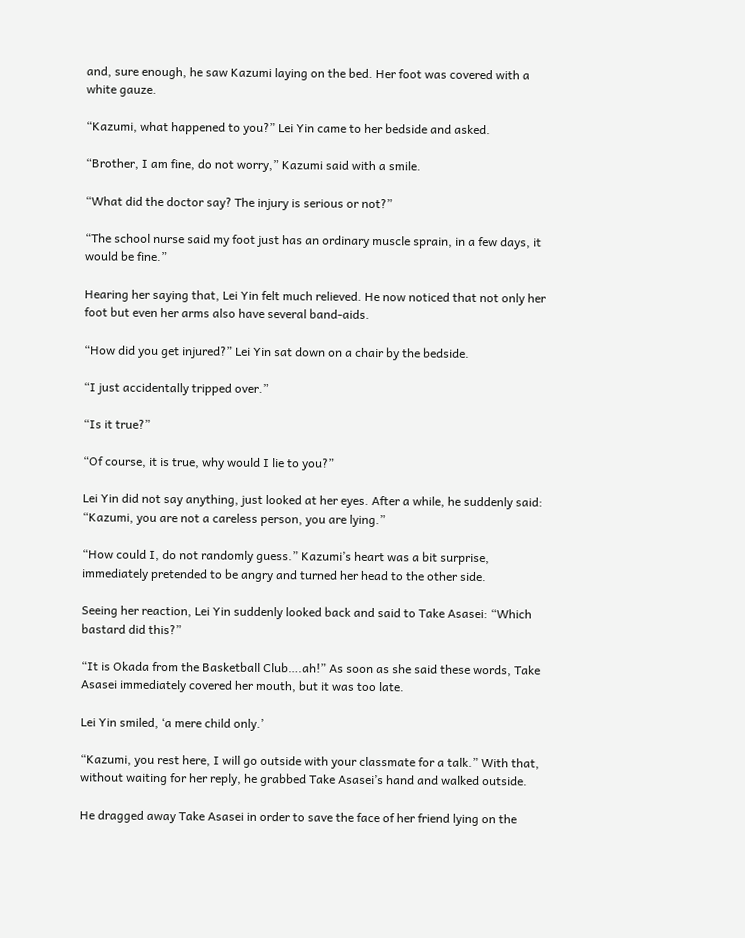and, sure enough, he saw Kazumi laying on the bed. Her foot was covered with a white gauze.

“Kazumi, what happened to you?” Lei Yin came to her bedside and asked.

“Brother, I am fine, do not worry,” Kazumi said with a smile.

“What did the doctor say? The injury is serious or not?”

“The school nurse said my foot just has an ordinary muscle sprain, in a few days, it would be fine.”

Hearing her saying that, Lei Yin felt much relieved. He now noticed that not only her foot but even her arms also have several band-aids.

“How did you get injured?” Lei Yin sat down on a chair by the bedside.

“I just accidentally tripped over.”

“Is it true?”

“Of course, it is true, why would I lie to you?”

Lei Yin did not say anything, just looked at her eyes. After a while, he suddenly said: “Kazumi, you are not a careless person, you are lying.”

“How could I, do not randomly guess.” Kazumi’s heart was a bit surprise, immediately pretended to be angry and turned her head to the other side.

Seeing her reaction, Lei Yin suddenly looked back and said to Take Asasei: “Which bastard did this?”

“It is Okada from the Basketball Club….ah!” As soon as she said these words, Take Asasei immediately covered her mouth, but it was too late.

Lei Yin smiled, ‘a mere child only.’

“Kazumi, you rest here, I will go outside with your classmate for a talk.” With that, without waiting for her reply, he grabbed Take Asasei’s hand and walked outside.

He dragged away Take Asasei in order to save the face of her friend lying on the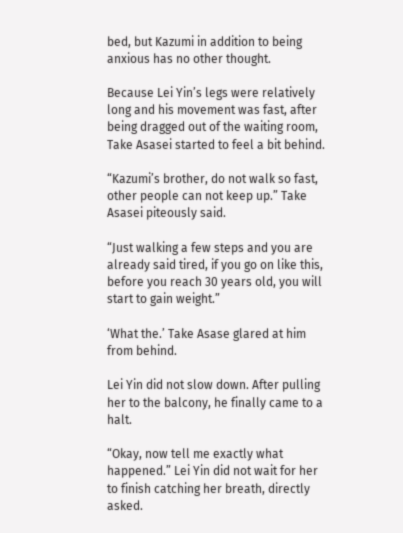bed, but Kazumi in addition to being anxious has no other thought.

Because Lei Yin’s legs were relatively long and his movement was fast, after being dragged out of the waiting room, Take Asasei started to feel a bit behind.

“Kazumi’s brother, do not walk so fast, other people can not keep up.” Take Asasei piteously said.

“Just walking a few steps and you are already said tired, if you go on like this, before you reach 30 years old, you will start to gain weight.”

‘What the.’ Take Asase glared at him from behind.

Lei Yin did not slow down. After pulling her to the balcony, he finally came to a halt.

“Okay, now tell me exactly what happened.” Lei Yin did not wait for her to finish catching her breath, directly asked.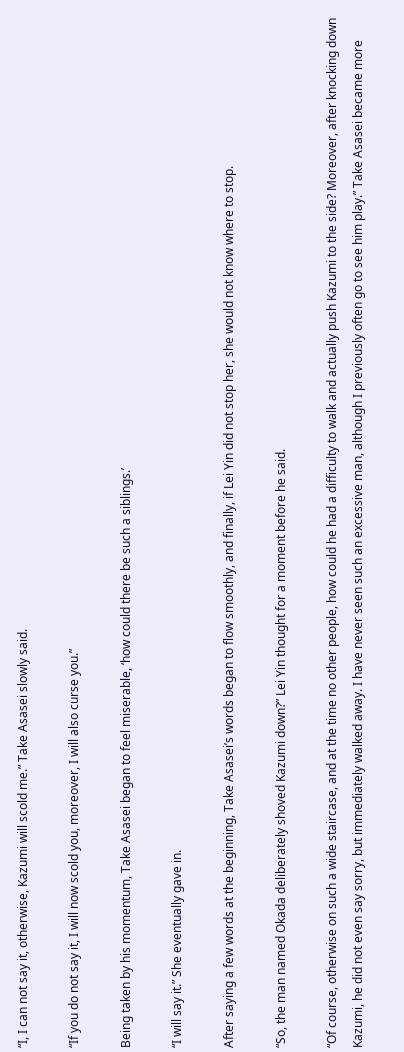“I, I can not say it, otherwise, Kazumi will scold me.” Take Asasei slowly said.

“If you do not say it, I will now scold you, moreover, I will also curse you.”

Being taken by his momentum, Take Asasei began to feel miserable, ‘how could there be such a siblings.’

“I will say it.” She eventually gave in.

After saying a few words at the beginning, Take Asasei’s words began to flow smoothly, and finally, if Lei Yin did not stop her, she would not know where to stop.

“So, the man named Okada deliberately shoved Kazumi down?” Lei Yin thought for a moment before he said.

“Of course, otherwise on such a wide staircase, and at the time no other people, how could he had a difficulty to walk and actually push Kazumi to the side? Moreover, after knocking down Kazumi, he did not even say sorry, but immediately walked away. I have never seen such an excessive man, although I previously often go to see him play.” Take Asasei became more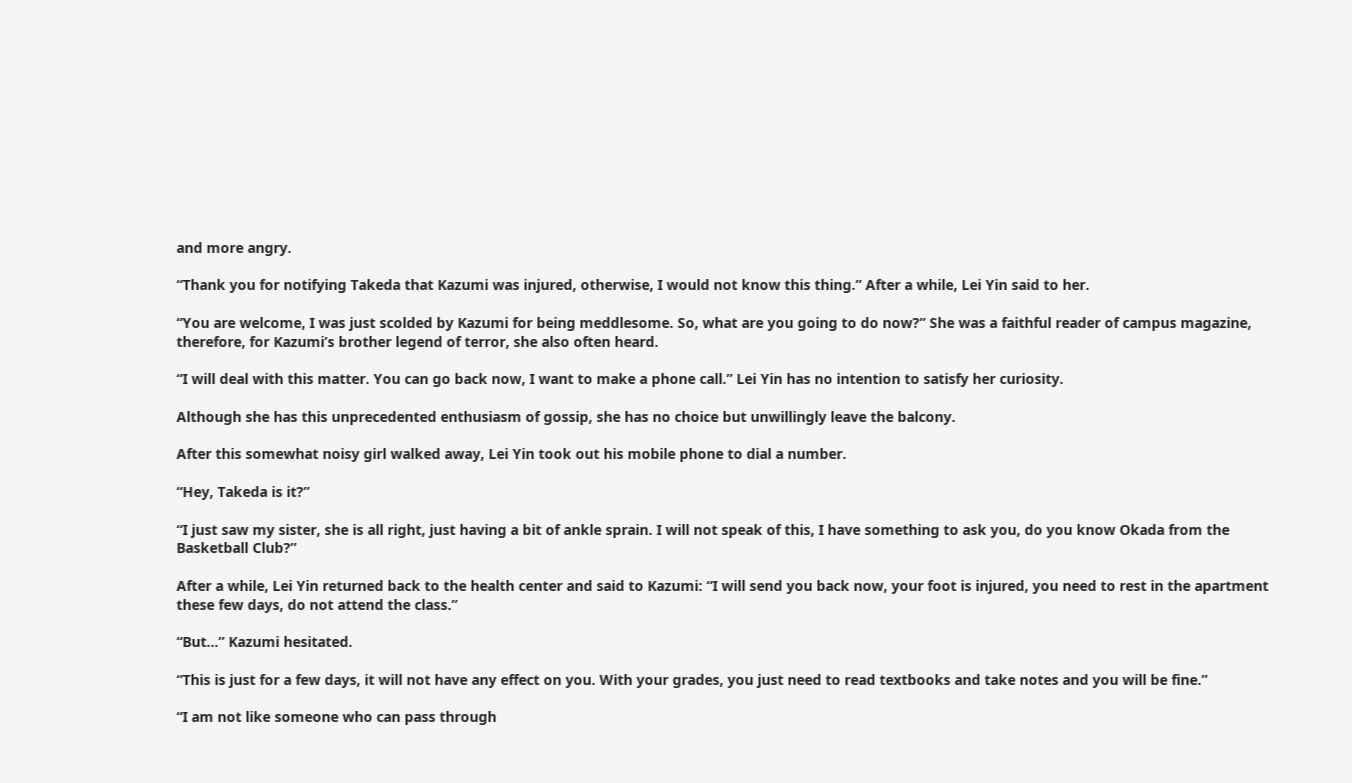and more angry.

“Thank you for notifying Takeda that Kazumi was injured, otherwise, I would not know this thing.” After a while, Lei Yin said to her.

“You are welcome, I was just scolded by Kazumi for being meddlesome. So, what are you going to do now?” She was a faithful reader of campus magazine, therefore, for Kazumi’s brother legend of terror, she also often heard.

“I will deal with this matter. You can go back now, I want to make a phone call.” Lei Yin has no intention to satisfy her curiosity.

Although she has this unprecedented enthusiasm of gossip, she has no choice but unwillingly leave the balcony.

After this somewhat noisy girl walked away, Lei Yin took out his mobile phone to dial a number.

“Hey, Takeda is it?”

“I just saw my sister, she is all right, just having a bit of ankle sprain. I will not speak of this, I have something to ask you, do you know Okada from the Basketball Club?”

After a while, Lei Yin returned back to the health center and said to Kazumi: “I will send you back now, your foot is injured, you need to rest in the apartment these few days, do not attend the class.”

“But…” Kazumi hesitated.

“This is just for a few days, it will not have any effect on you. With your grades, you just need to read textbooks and take notes and you will be fine.”

“I am not like someone who can pass through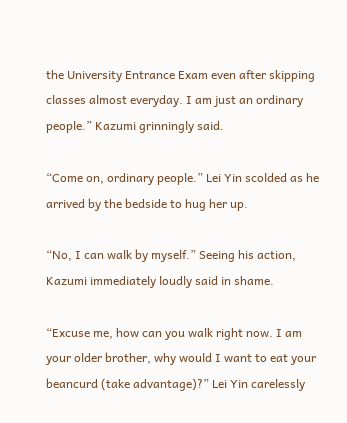the University Entrance Exam even after skipping classes almost everyday. I am just an ordinary people.” Kazumi grinningly said.

“Come on, ordinary people.” Lei Yin scolded as he arrived by the bedside to hug her up.

“No, I can walk by myself.” Seeing his action, Kazumi immediately loudly said in shame.

“Excuse me, how can you walk right now. I am your older brother, why would I want to eat your beancurd (take advantage)?” Lei Yin carelessly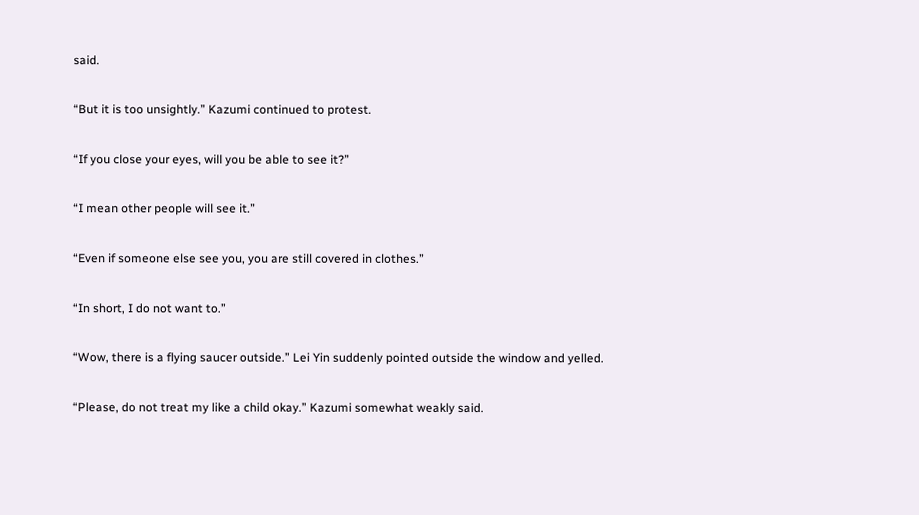said.

“But it is too unsightly.” Kazumi continued to protest.

“If you close your eyes, will you be able to see it?”

“I mean other people will see it.”

“Even if someone else see you, you are still covered in clothes.”

“In short, I do not want to.”

“Wow, there is a flying saucer outside.” Lei Yin suddenly pointed outside the window and yelled.

“Please, do not treat my like a child okay.” Kazumi somewhat weakly said.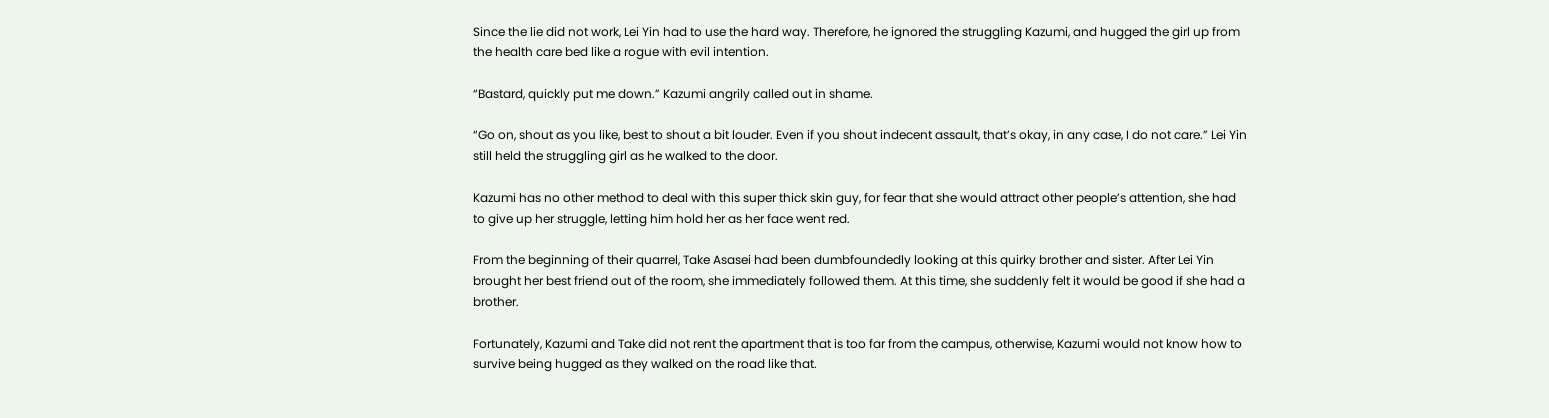Since the lie did not work, Lei Yin had to use the hard way. Therefore, he ignored the struggling Kazumi, and hugged the girl up from the health care bed like a rogue with evil intention.

“Bastard, quickly put me down.” Kazumi angrily called out in shame.

“Go on, shout as you like, best to shout a bit louder. Even if you shout indecent assault, that’s okay, in any case, I do not care.” Lei Yin still held the struggling girl as he walked to the door.

Kazumi has no other method to deal with this super thick skin guy, for fear that she would attract other people’s attention, she had to give up her struggle, letting him hold her as her face went red.

From the beginning of their quarrel, Take Asasei had been dumbfoundedly looking at this quirky brother and sister. After Lei Yin brought her best friend out of the room, she immediately followed them. At this time, she suddenly felt it would be good if she had a brother.

Fortunately, Kazumi and Take did not rent the apartment that is too far from the campus, otherwise, Kazumi would not know how to survive being hugged as they walked on the road like that.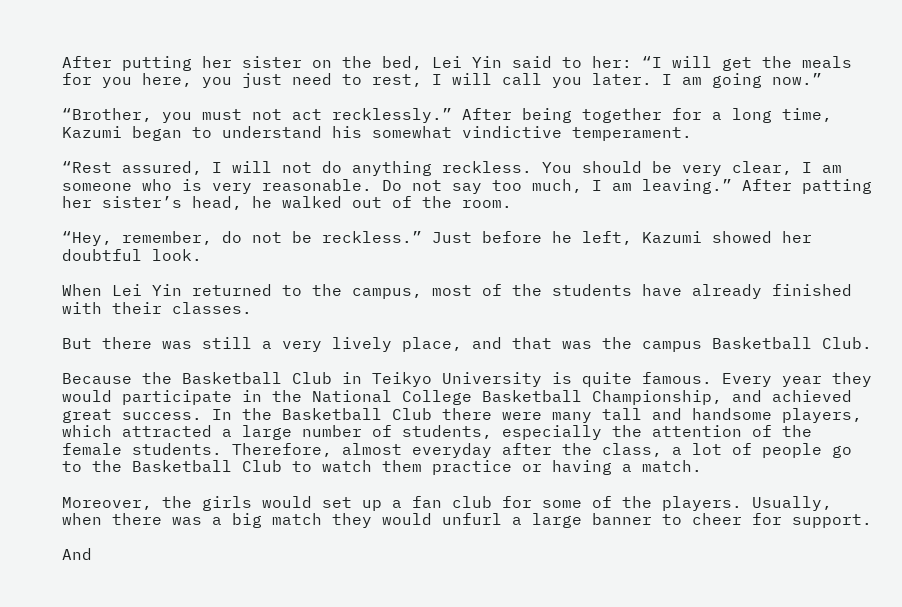After putting her sister on the bed, Lei Yin said to her: “I will get the meals for you here, you just need to rest, I will call you later. I am going now.”

“Brother, you must not act recklessly.” After being together for a long time, Kazumi began to understand his somewhat vindictive temperament.

“Rest assured, I will not do anything reckless. You should be very clear, I am someone who is very reasonable. Do not say too much, I am leaving.” After patting her sister’s head, he walked out of the room.

“Hey, remember, do not be reckless.” Just before he left, Kazumi showed her doubtful look.

When Lei Yin returned to the campus, most of the students have already finished with their classes.

But there was still a very lively place, and that was the campus Basketball Club.

Because the Basketball Club in Teikyo University is quite famous. Every year they would participate in the National College Basketball Championship, and achieved great success. In the Basketball Club there were many tall and handsome players, which attracted a large number of students, especially the attention of the female students. Therefore, almost everyday after the class, a lot of people go to the Basketball Club to watch them practice or having a match.

Moreover, the girls would set up a fan club for some of the players. Usually, when there was a big match they would unfurl a large banner to cheer for support.

And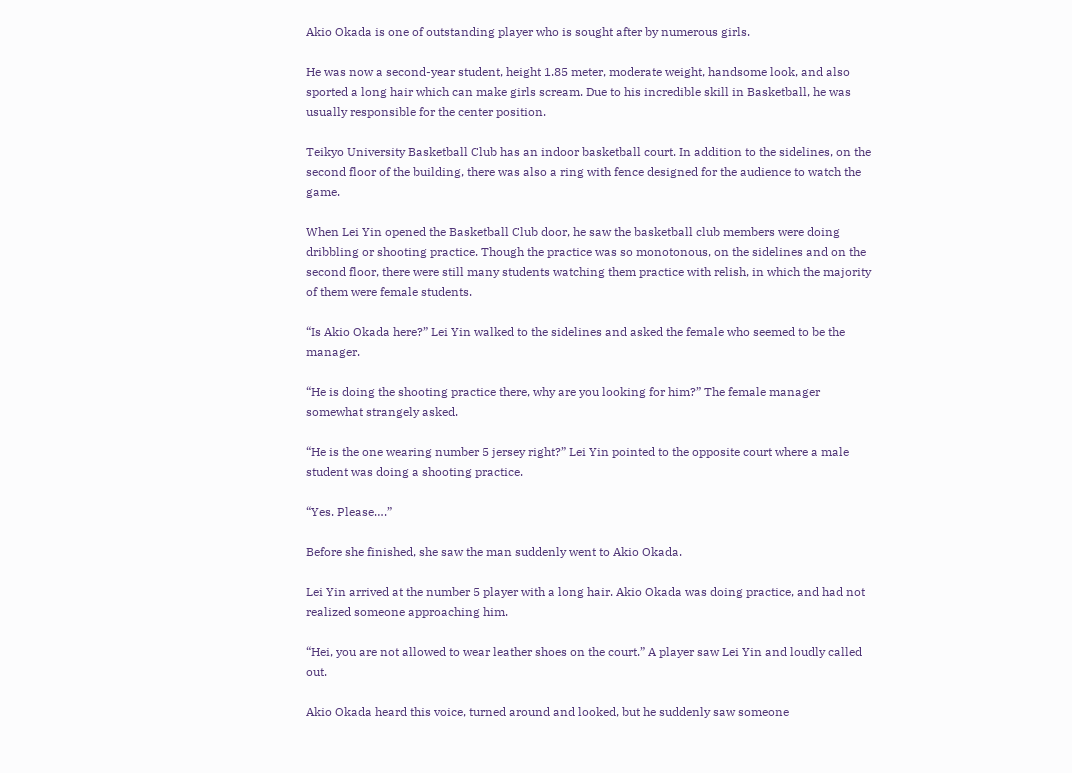Akio Okada is one of outstanding player who is sought after by numerous girls.

He was now a second-year student, height 1.85 meter, moderate weight, handsome look, and also sported a long hair which can make girls scream. Due to his incredible skill in Basketball, he was usually responsible for the center position.

Teikyo University Basketball Club has an indoor basketball court. In addition to the sidelines, on the second floor of the building, there was also a ring with fence designed for the audience to watch the game.

When Lei Yin opened the Basketball Club door, he saw the basketball club members were doing dribbling or shooting practice. Though the practice was so monotonous, on the sidelines and on the second floor, there were still many students watching them practice with relish, in which the majority of them were female students.

“Is Akio Okada here?” Lei Yin walked to the sidelines and asked the female who seemed to be the manager.

“He is doing the shooting practice there, why are you looking for him?” The female manager somewhat strangely asked.

“He is the one wearing number 5 jersey right?” Lei Yin pointed to the opposite court where a male student was doing a shooting practice.

“Yes. Please….”

Before she finished, she saw the man suddenly went to Akio Okada.

Lei Yin arrived at the number 5 player with a long hair. Akio Okada was doing practice, and had not realized someone approaching him.

“Hei, you are not allowed to wear leather shoes on the court.” A player saw Lei Yin and loudly called out.

Akio Okada heard this voice, turned around and looked, but he suddenly saw someone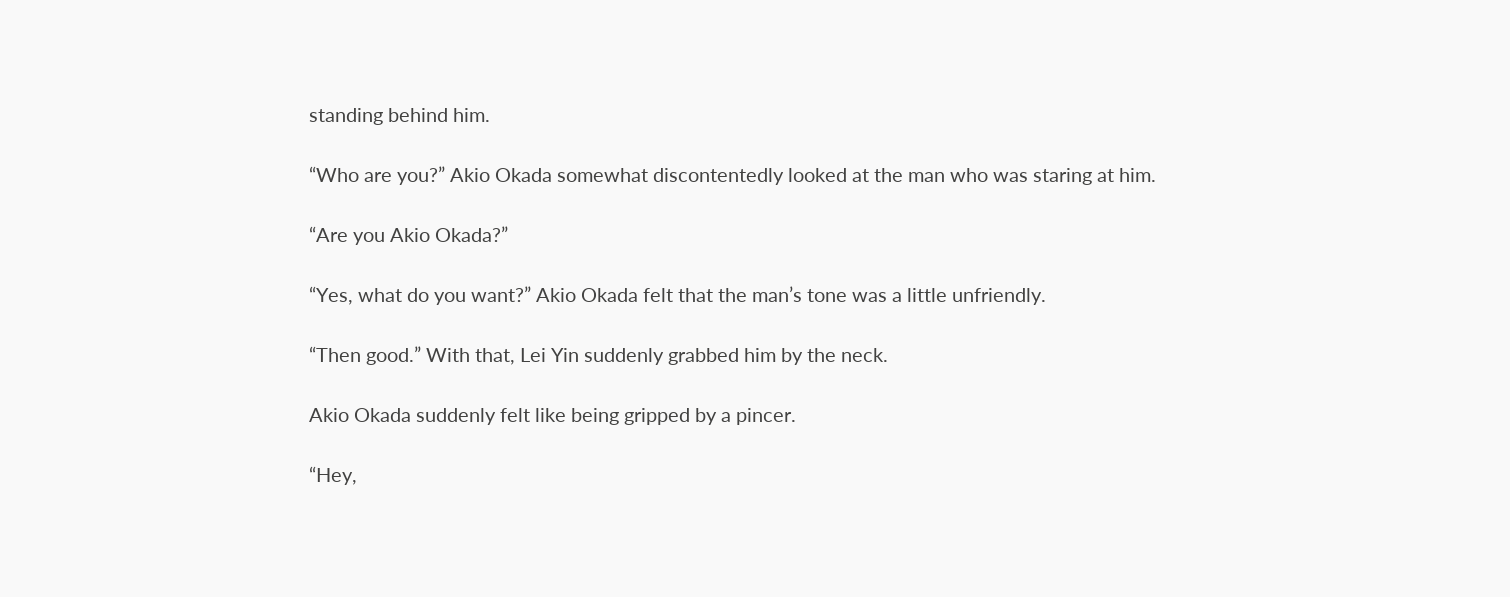standing behind him.

“Who are you?” Akio Okada somewhat discontentedly looked at the man who was staring at him.

“Are you Akio Okada?”

“Yes, what do you want?” Akio Okada felt that the man’s tone was a little unfriendly.

“Then good.” With that, Lei Yin suddenly grabbed him by the neck.

Akio Okada suddenly felt like being gripped by a pincer.

“Hey,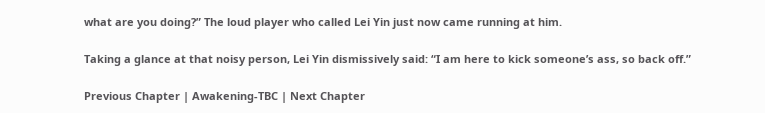what are you doing?” The loud player who called Lei Yin just now came running at him.

Taking a glance at that noisy person, Lei Yin dismissively said: “I am here to kick someone’s ass, so back off.”

Previous Chapter | Awakening-TBC | Next Chapter